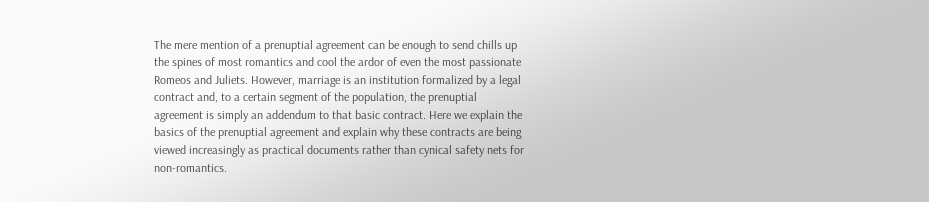The mere mention of a prenuptial agreement can be enough to send chills up the spines of most romantics and cool the ardor of even the most passionate Romeos and Juliets. However, marriage is an institution formalized by a legal contract and, to a certain segment of the population, the prenuptial agreement is simply an addendum to that basic contract. Here we explain the basics of the prenuptial agreement and explain why these contracts are being viewed increasingly as practical documents rather than cynical safety nets for non-romantics.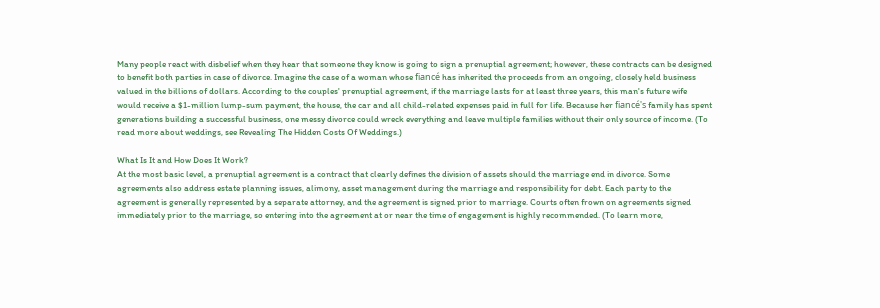Many people react with disbelief when they hear that someone they know is going to sign a prenuptial agreement; however, these contracts can be designed to benefit both parties in case of divorce. Imagine the case of a woman whose fiancé has inherited the proceeds from an ongoing, closely held business valued in the billions of dollars. According to the couples' prenuptial agreement, if the marriage lasts for at least three years, this man's future wife would receive a $1-million lump-sum payment, the house, the car and all child-related expenses paid in full for life. Because her fiancé's family has spent generations building a successful business, one messy divorce could wreck everything and leave multiple families without their only source of income. (To read more about weddings, see Revealing The Hidden Costs Of Weddings.)

What Is It and How Does It Work?
At the most basic level, a prenuptial agreement is a contract that clearly defines the division of assets should the marriage end in divorce. Some agreements also address estate planning issues, alimony, asset management during the marriage and responsibility for debt. Each party to the agreement is generally represented by a separate attorney, and the agreement is signed prior to marriage. Courts often frown on agreements signed immediately prior to the marriage, so entering into the agreement at or near the time of engagement is highly recommended. (To learn more,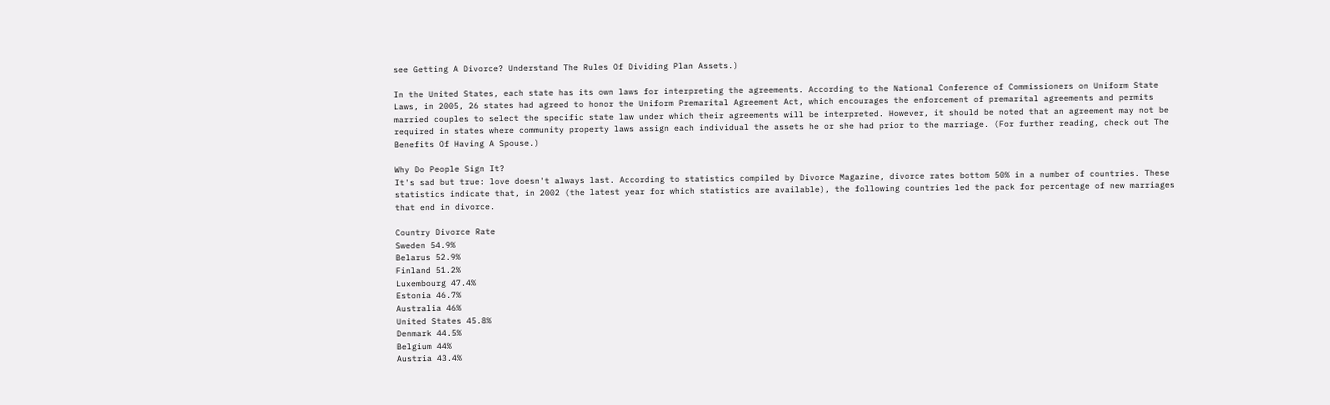see Getting A Divorce? Understand The Rules Of Dividing Plan Assets.)

In the United States, each state has its own laws for interpreting the agreements. According to the National Conference of Commissioners on Uniform State Laws, in 2005, 26 states had agreed to honor the Uniform Premarital Agreement Act, which encourages the enforcement of premarital agreements and permits married couples to select the specific state law under which their agreements will be interpreted. However, it should be noted that an agreement may not be required in states where community property laws assign each individual the assets he or she had prior to the marriage. (For further reading, check out The Benefits Of Having A Spouse.)

Why Do People Sign It?
It's sad but true: love doesn't always last. According to statistics compiled by Divorce Magazine, divorce rates bottom 50% in a number of countries. These statistics indicate that, in 2002 (the latest year for which statistics are available), the following countries led the pack for percentage of new marriages that end in divorce.

Country Divorce Rate
Sweden 54.9%
Belarus 52.9%
Finland 51.2%
Luxembourg 47.4%
Estonia 46.7%
Australia 46%
United States 45.8%
Denmark 44.5%
Belgium 44%
Austria 43.4%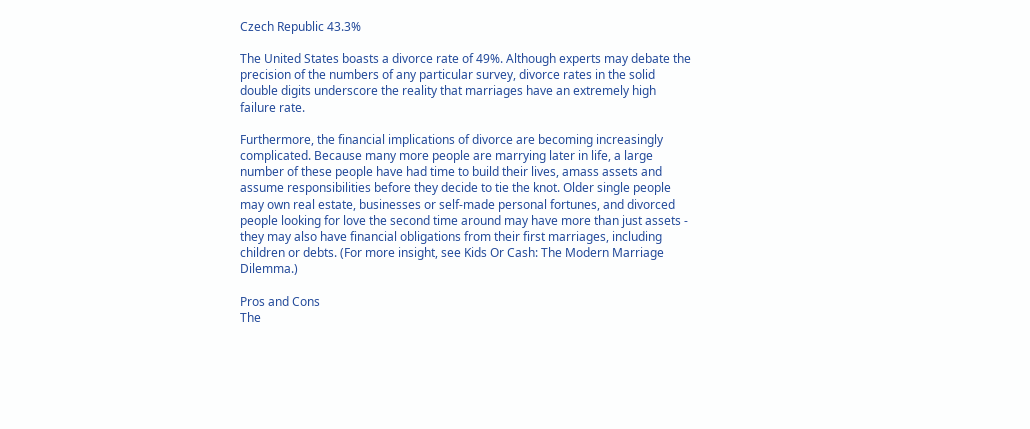Czech Republic 43.3%

The United States boasts a divorce rate of 49%. Although experts may debate the precision of the numbers of any particular survey, divorce rates in the solid double digits underscore the reality that marriages have an extremely high failure rate.

Furthermore, the financial implications of divorce are becoming increasingly complicated. Because many more people are marrying later in life, a large number of these people have had time to build their lives, amass assets and assume responsibilities before they decide to tie the knot. Older single people may own real estate, businesses or self-made personal fortunes, and divorced people looking for love the second time around may have more than just assets - they may also have financial obligations from their first marriages, including children or debts. (For more insight, see Kids Or Cash: The Modern Marriage Dilemma.)

Pros and Cons
The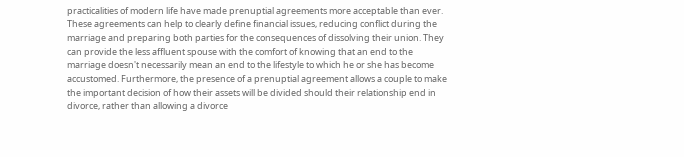practicalities of modern life have made prenuptial agreements more acceptable than ever. These agreements can help to clearly define financial issues, reducing conflict during the marriage and preparing both parties for the consequences of dissolving their union. They can provide the less affluent spouse with the comfort of knowing that an end to the marriage doesn't necessarily mean an end to the lifestyle to which he or she has become accustomed. Furthermore, the presence of a prenuptial agreement allows a couple to make the important decision of how their assets will be divided should their relationship end in divorce, rather than allowing a divorce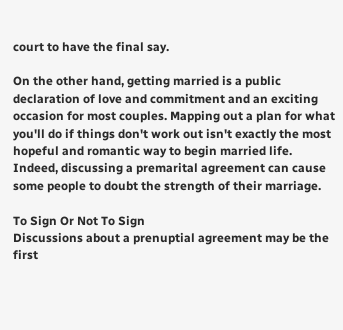court to have the final say.

On the other hand, getting married is a public declaration of love and commitment and an exciting occasion for most couples. Mapping out a plan for what you'll do if things don't work out isn't exactly the most hopeful and romantic way to begin married life. Indeed, discussing a premarital agreement can cause some people to doubt the strength of their marriage.

To Sign Or Not To Sign
Discussions about a prenuptial agreement may be the first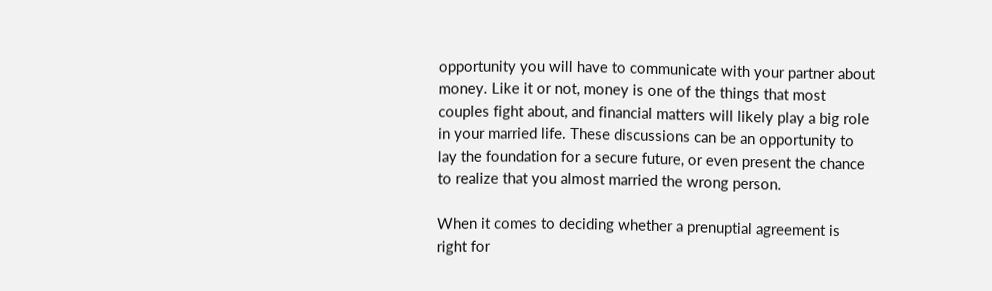opportunity you will have to communicate with your partner about money. Like it or not, money is one of the things that most couples fight about, and financial matters will likely play a big role in your married life. These discussions can be an opportunity to lay the foundation for a secure future, or even present the chance to realize that you almost married the wrong person.

When it comes to deciding whether a prenuptial agreement is right for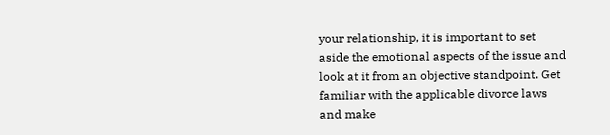your relationship, it is important to set aside the emotional aspects of the issue and look at it from an objective standpoint. Get familiar with the applicable divorce laws and make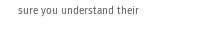sure you understand their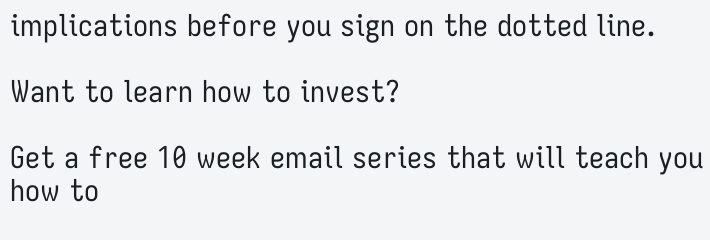implications before you sign on the dotted line.

Want to learn how to invest?

Get a free 10 week email series that will teach you how to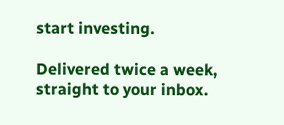start investing.

Delivered twice a week, straight to your inbox.